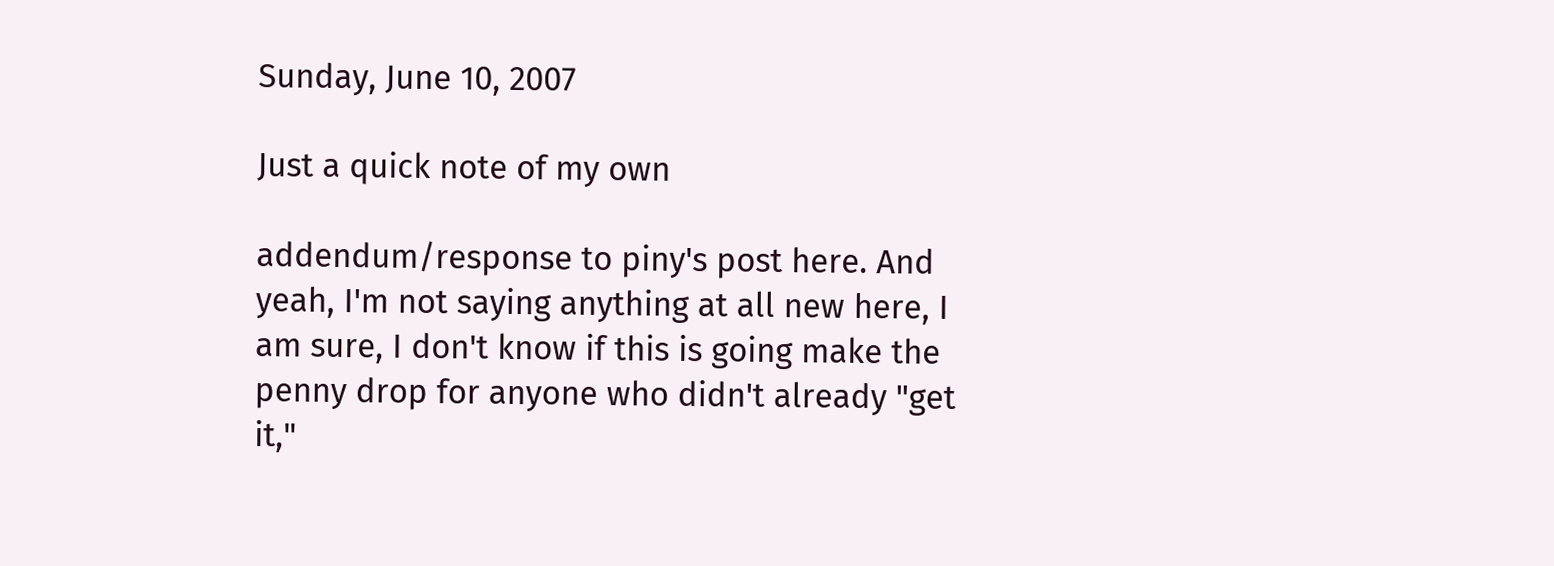Sunday, June 10, 2007

Just a quick note of my own

addendum/response to piny's post here. And yeah, I'm not saying anything at all new here, I am sure, I don't know if this is going make the penny drop for anyone who didn't already "get it,"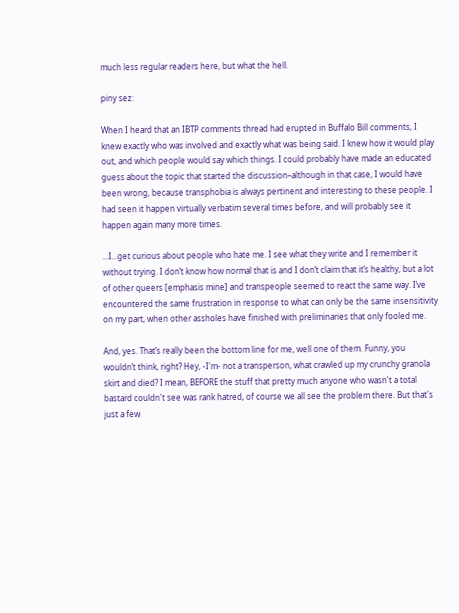much less regular readers here, but what the hell.

piny sez:

When I heard that an IBTP comments thread had erupted in Buffalo Bill comments, I knew exactly who was involved and exactly what was being said. I knew how it would play out, and which people would say which things. I could probably have made an educated guess about the topic that started the discussion–although in that case, I would have been wrong, because transphobia is always pertinent and interesting to these people. I had seen it happen virtually verbatim several times before, and will probably see it happen again many more times.

...I…get curious about people who hate me. I see what they write and I remember it without trying. I don’t know how normal that is and I don’t claim that it’s healthy, but a lot of other queers [emphasis mine] and transpeople seemed to react the same way. I’ve encountered the same frustration in response to what can only be the same insensitivity on my part, when other assholes have finished with preliminaries that only fooled me.

And, yes. That’s really been the bottom line for me, well one of them. Funny, you wouldn’t think, right? Hey, -I'm- not a transperson, what crawled up my crunchy granola skirt and died? I mean, BEFORE the stuff that pretty much anyone who wasn't a total bastard couldn't see was rank hatred, of course we all see the problem there. But that's just a few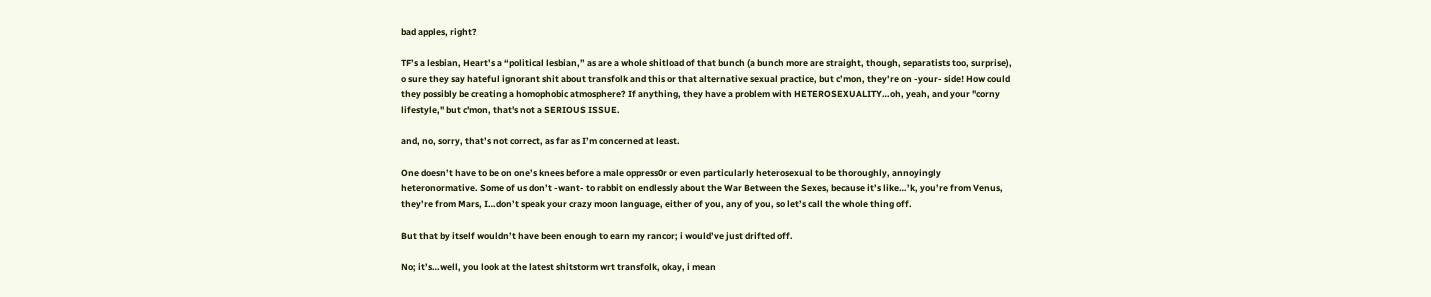bad apples, right?

TF’s a lesbian, Heart’s a “political lesbian,” as are a whole shitload of that bunch (a bunch more are straight, though, separatists too, surprise), o sure they say hateful ignorant shit about transfolk and this or that alternative sexual practice, but c’mon, they’re on -your- side! How could they possibly be creating a homophobic atmosphere? If anything, they have a problem with HETEROSEXUALITY…oh, yeah, and your "corny lifestyle," but c'mon, that's not a SERIOUS ISSUE.

and, no, sorry, that’s not correct, as far as I’m concerned at least.

One doesn’t have to be on one’s knees before a male oppress0r or even particularly heterosexual to be thoroughly, annoyingly heteronormative. Some of us don’t -want- to rabbit on endlessly about the War Between the Sexes, because it’s like…’k, you’re from Venus, they’re from Mars, I…don’t speak your crazy moon language, either of you, any of you, so let’s call the whole thing off.

But that by itself wouldn’t have been enough to earn my rancor; i would’ve just drifted off.

No; it’s…well, you look at the latest shitstorm wrt transfolk, okay, i mean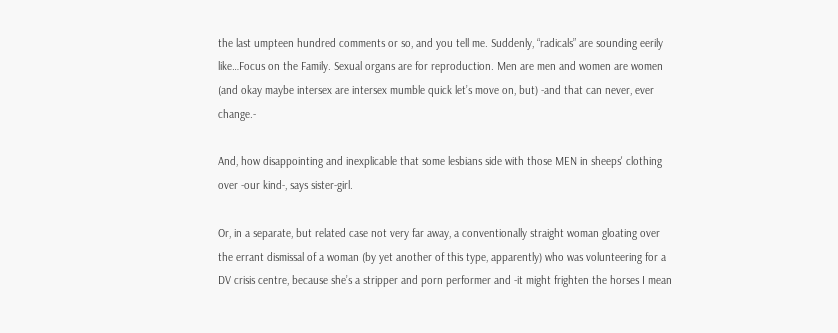the last umpteen hundred comments or so, and you tell me. Suddenly, “radicals” are sounding eerily like…Focus on the Family. Sexual organs are for reproduction. Men are men and women are women (and okay maybe intersex are intersex mumble quick let’s move on, but) -and that can never, ever change.-

And, how disappointing and inexplicable that some lesbians side with those MEN in sheeps' clothing over -our kind-, says sister-girl.

Or, in a separate, but related case not very far away, a conventionally straight woman gloating over the errant dismissal of a woman (by yet another of this type, apparently) who was volunteering for a DV crisis centre, because she’s a stripper and porn performer and -it might frighten the horses I mean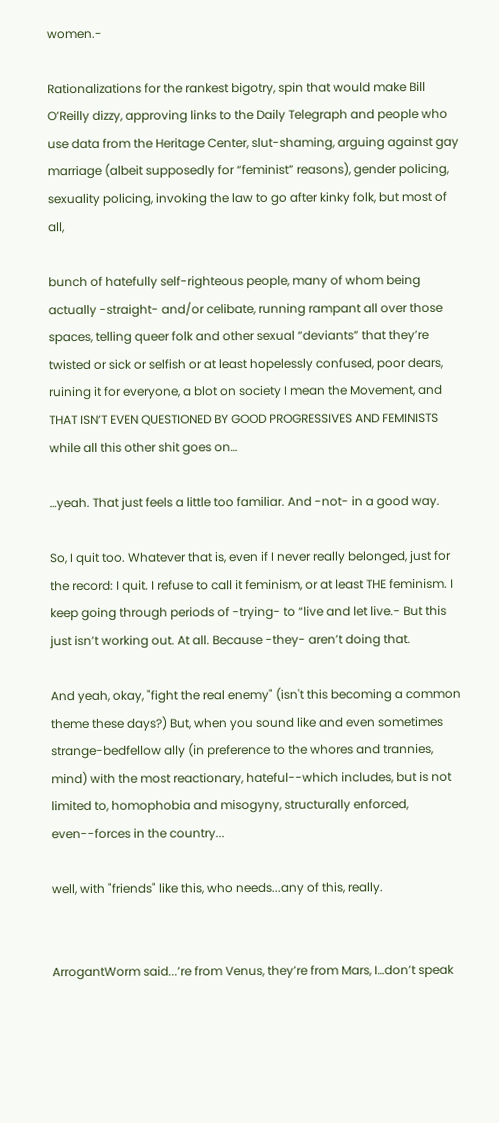women.-

Rationalizations for the rankest bigotry, spin that would make Bill O’Reilly dizzy, approving links to the Daily Telegraph and people who use data from the Heritage Center, slut-shaming, arguing against gay marriage (albeit supposedly for “feminist” reasons), gender policing, sexuality policing, invoking the law to go after kinky folk, but most of all,

bunch of hatefully self-righteous people, many of whom being actually -straight- and/or celibate, running rampant all over those spaces, telling queer folk and other sexual “deviants” that they’re twisted or sick or selfish or at least hopelessly confused, poor dears, ruining it for everyone, a blot on society I mean the Movement, and THAT ISN’T EVEN QUESTIONED BY GOOD PROGRESSIVES AND FEMINISTS while all this other shit goes on…

…yeah. That just feels a little too familiar. And -not- in a good way.

So, I quit too. Whatever that is, even if I never really belonged, just for the record: I quit. I refuse to call it feminism, or at least THE feminism. I keep going through periods of -trying- to “live and let live.- But this just isn’t working out. At all. Because -they- aren’t doing that.

And yeah, okay, "fight the real enemy" (isn't this becoming a common theme these days?) But, when you sound like and even sometimes strange-bedfellow ally (in preference to the whores and trannies, mind) with the most reactionary, hateful--which includes, but is not limited to, homophobia and misogyny, structurally enforced, even--forces in the country...

well, with "friends" like this, who needs...any of this, really.


ArrogantWorm said...’re from Venus, they’re from Mars, I…don’t speak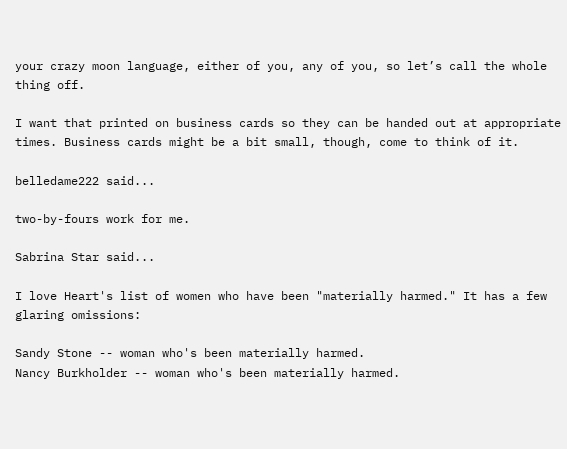your crazy moon language, either of you, any of you, so let’s call the whole thing off.

I want that printed on business cards so they can be handed out at appropriate times. Business cards might be a bit small, though, come to think of it.

belledame222 said...

two-by-fours work for me.

Sabrina Star said...

I love Heart's list of women who have been "materially harmed." It has a few glaring omissions:

Sandy Stone -- woman who's been materially harmed.
Nancy Burkholder -- woman who's been materially harmed.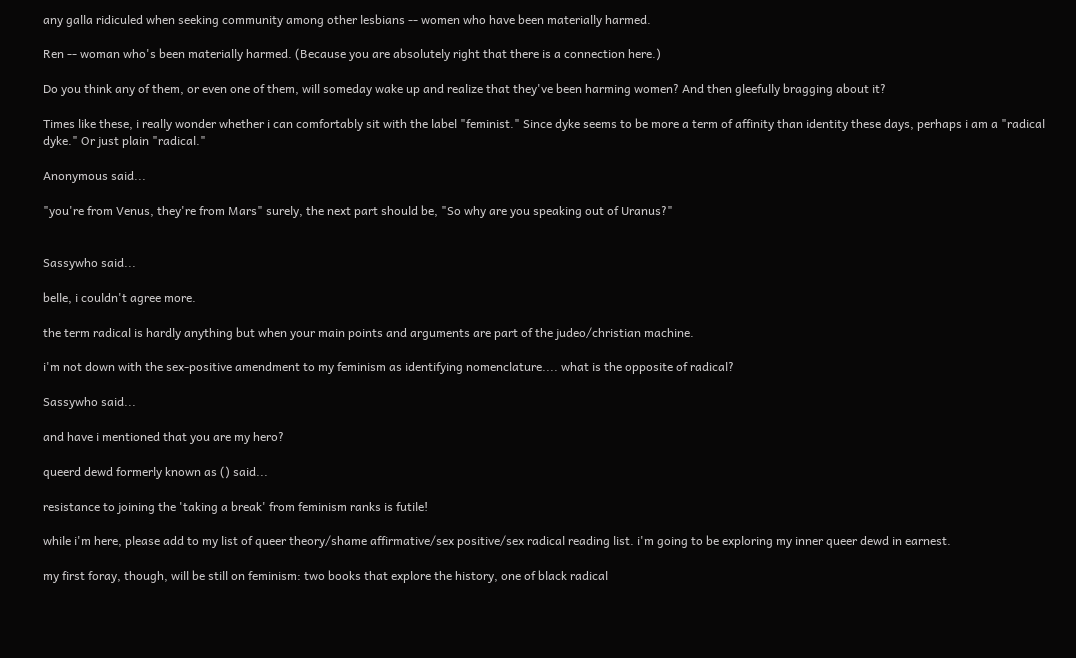any galla ridiculed when seeking community among other lesbians -- women who have been materially harmed.

Ren -- woman who's been materially harmed. (Because you are absolutely right that there is a connection here.)

Do you think any of them, or even one of them, will someday wake up and realize that they've been harming women? And then gleefully bragging about it?

Times like these, i really wonder whether i can comfortably sit with the label "feminist." Since dyke seems to be more a term of affinity than identity these days, perhaps i am a "radical dyke." Or just plain "radical."

Anonymous said...

"you're from Venus, they're from Mars" surely, the next part should be, "So why are you speaking out of Uranus?"


Sassywho said...

belle, i couldn't agree more.

the term radical is hardly anything but when your main points and arguments are part of the judeo/christian machine.

i'm not down with the sex-positive amendment to my feminism as identifying nomenclature.... what is the opposite of radical?

Sassywho said...

and have i mentioned that you are my hero?

queerd dewd formerly known as () said...

resistance to joining the 'taking a break' from feminism ranks is futile!

while i'm here, please add to my list of queer theory/shame affirmative/sex positive/sex radical reading list. i'm going to be exploring my inner queer dewd in earnest.

my first foray, though, will be still on feminism: two books that explore the history, one of black radical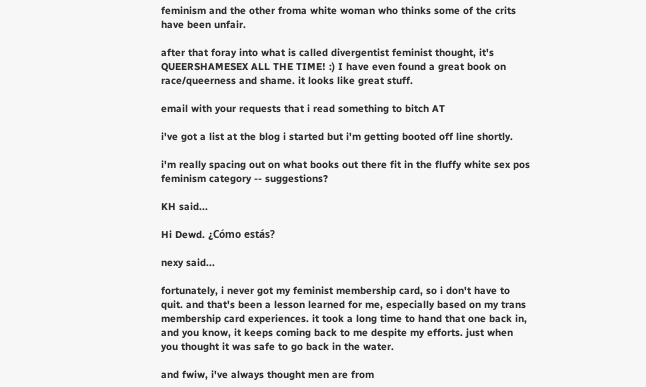feminism and the other froma white woman who thinks some of the crits have been unfair.

after that foray into what is called divergentist feminist thought, it's QUEERSHAMESEX ALL THE TIME! :) I have even found a great book on race/queerness and shame. it looks like great stuff.

email with your requests that i read something to bitch AT

i've got a list at the blog i started but i'm getting booted off line shortly.

i'm really spacing out on what books out there fit in the fluffy white sex pos feminism category -- suggestions?

KH said...

Hi Dewd. ¿Cómo estás?

nexy said...

fortunately, i never got my feminist membership card, so i don't have to quit. and that's been a lesson learned for me, especially based on my trans membership card experiences. it took a long time to hand that one back in, and you know, it keeps coming back to me despite my efforts. just when you thought it was safe to go back in the water.

and fwiw, i've always thought men are from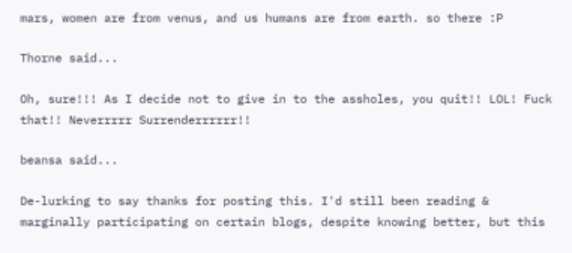mars, women are from venus, and us humans are from earth. so there :P

Thorne said...

Oh, sure!!! As I decide not to give in to the assholes, you quit!! LOL! Fuck that!! Neverrrrr Surrenderrrrrr!!

beansa said...

De-lurking to say thanks for posting this. I'd still been reading & marginally participating on certain blogs, despite knowing better, but this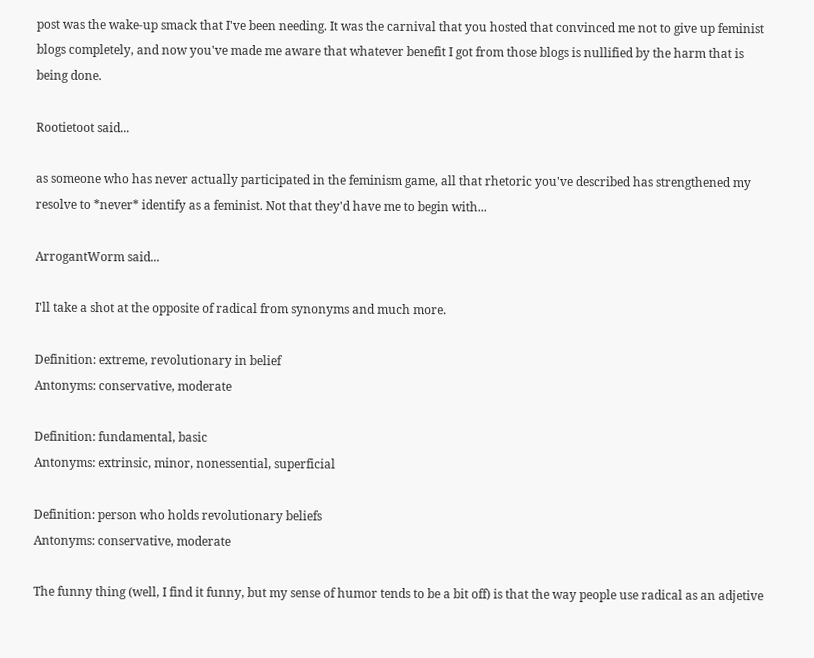post was the wake-up smack that I've been needing. It was the carnival that you hosted that convinced me not to give up feminist blogs completely, and now you've made me aware that whatever benefit I got from those blogs is nullified by the harm that is being done.

Rootietoot said...

as someone who has never actually participated in the feminism game, all that rhetoric you've described has strengthened my resolve to *never* identify as a feminist. Not that they'd have me to begin with...

ArrogantWorm said...

I'll take a shot at the opposite of radical from synonyms and much more.

Definition: extreme, revolutionary in belief
Antonyms: conservative, moderate

Definition: fundamental, basic
Antonyms: extrinsic, minor, nonessential, superficial

Definition: person who holds revolutionary beliefs
Antonyms: conservative, moderate

The funny thing (well, I find it funny, but my sense of humor tends to be a bit off) is that the way people use radical as an adjetive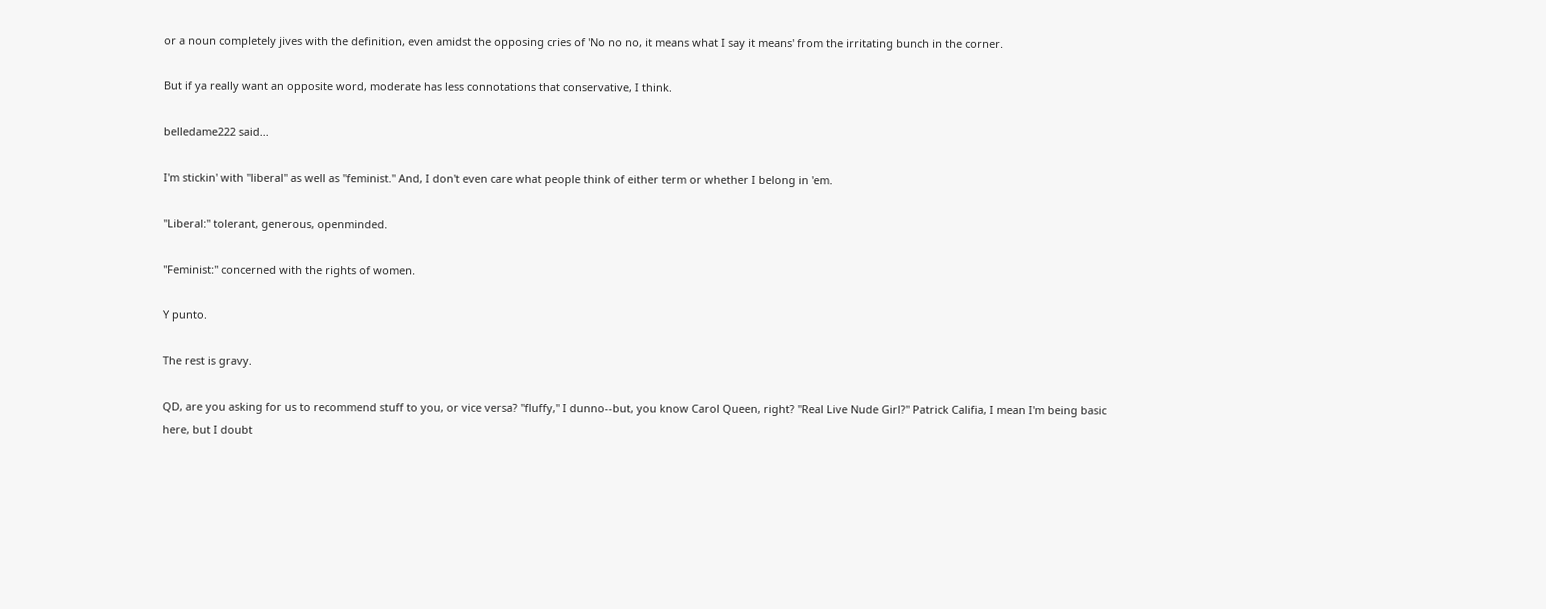or a noun completely jives with the definition, even amidst the opposing cries of 'No no no, it means what I say it means' from the irritating bunch in the corner.

But if ya really want an opposite word, moderate has less connotations that conservative, I think.

belledame222 said...

I'm stickin' with "liberal" as well as "feminist." And, I don't even care what people think of either term or whether I belong in 'em.

"Liberal:" tolerant, generous, openminded.

"Feminist:" concerned with the rights of women.

Y punto.

The rest is gravy.

QD, are you asking for us to recommend stuff to you, or vice versa? "fluffy," I dunno--but, you know Carol Queen, right? "Real Live Nude Girl?" Patrick Califia, I mean I'm being basic here, but I doubt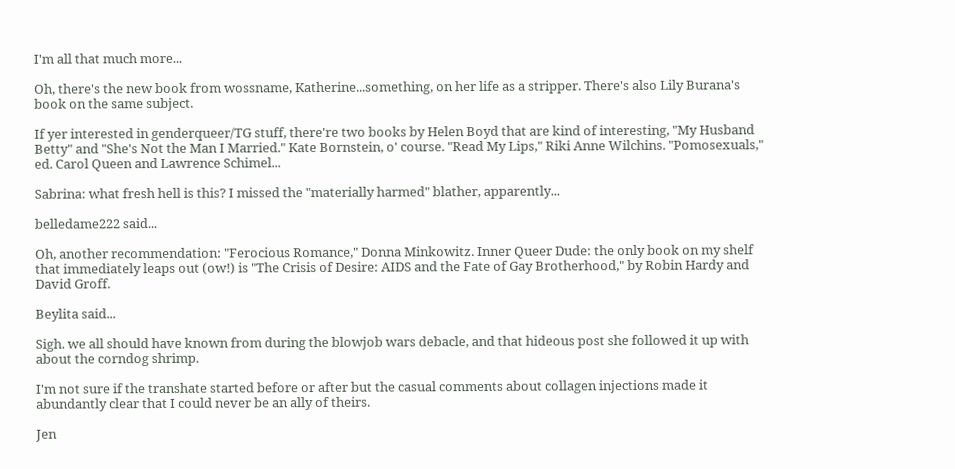I'm all that much more...

Oh, there's the new book from wossname, Katherine...something, on her life as a stripper. There's also Lily Burana's book on the same subject.

If yer interested in genderqueer/TG stuff, there're two books by Helen Boyd that are kind of interesting, "My Husband Betty" and "She's Not the Man I Married." Kate Bornstein, o' course. "Read My Lips," Riki Anne Wilchins. "Pomosexuals," ed. Carol Queen and Lawrence Schimel...

Sabrina: what fresh hell is this? I missed the "materially harmed" blather, apparently...

belledame222 said...

Oh, another recommendation: "Ferocious Romance," Donna Minkowitz. Inner Queer Dude: the only book on my shelf that immediately leaps out (ow!) is "The Crisis of Desire: AIDS and the Fate of Gay Brotherhood," by Robin Hardy and David Groff.

Beylita said...

Sigh. we all should have known from during the blowjob wars debacle, and that hideous post she followed it up with about the corndog shrimp.

I'm not sure if the transhate started before or after but the casual comments about collagen injections made it abundantly clear that I could never be an ally of theirs.

Jen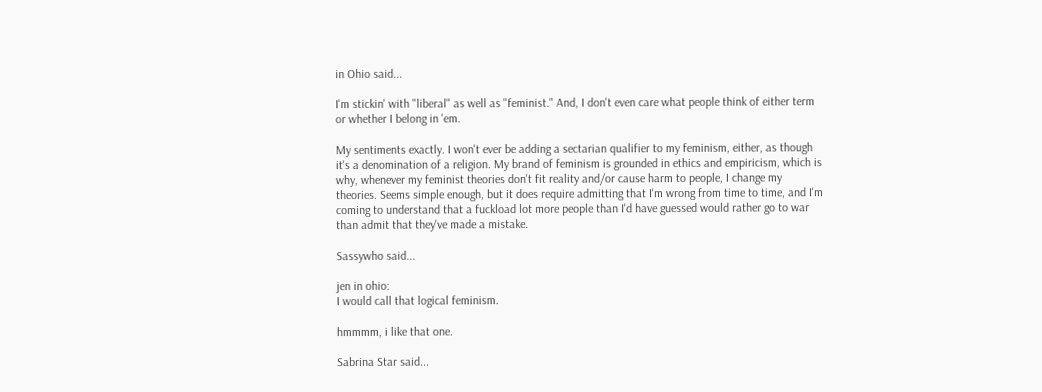in Ohio said...

I'm stickin' with "liberal" as well as "feminist." And, I don't even care what people think of either term or whether I belong in 'em.

My sentiments exactly. I won't ever be adding a sectarian qualifier to my feminism, either, as though it's a denomination of a religion. My brand of feminism is grounded in ethics and empiricism, which is why, whenever my feminist theories don't fit reality and/or cause harm to people, I change my theories. Seems simple enough, but it does require admitting that I'm wrong from time to time, and I'm coming to understand that a fuckload lot more people than I'd have guessed would rather go to war than admit that they've made a mistake.

Sassywho said...

jen in ohio:
I would call that logical feminism.

hmmmm, i like that one.

Sabrina Star said...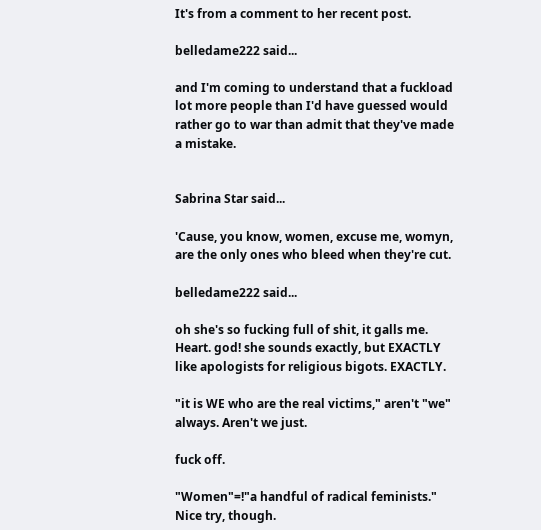It's from a comment to her recent post.

belledame222 said...

and I'm coming to understand that a fuckload lot more people than I'd have guessed would rather go to war than admit that they've made a mistake.


Sabrina Star said...

'Cause, you know, women, excuse me, womyn, are the only ones who bleed when they're cut.

belledame222 said...

oh she's so fucking full of shit, it galls me. Heart. god! she sounds exactly, but EXACTLY like apologists for religious bigots. EXACTLY.

"it is WE who are the real victims," aren't "we" always. Aren't we just.

fuck off.

"Women"=!"a handful of radical feminists." Nice try, though.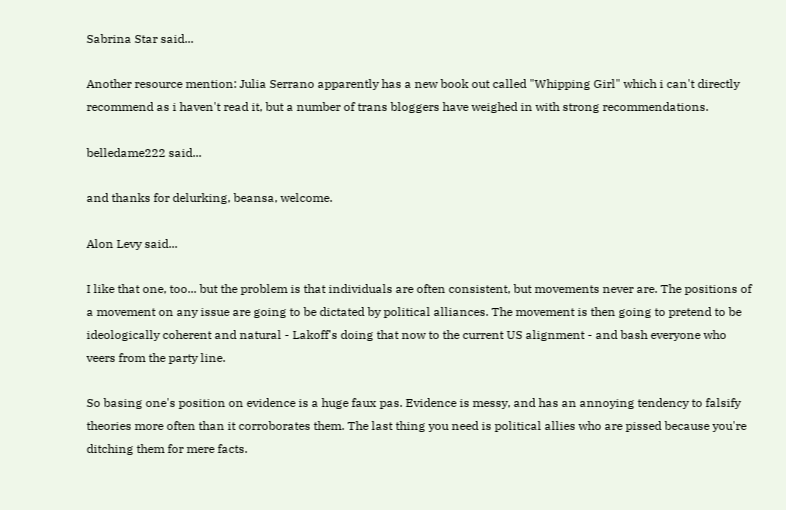Sabrina Star said...

Another resource mention: Julia Serrano apparently has a new book out called "Whipping Girl" which i can't directly recommend as i haven't read it, but a number of trans bloggers have weighed in with strong recommendations.

belledame222 said...

and thanks for delurking, beansa, welcome.

Alon Levy said...

I like that one, too... but the problem is that individuals are often consistent, but movements never are. The positions of a movement on any issue are going to be dictated by political alliances. The movement is then going to pretend to be ideologically coherent and natural - Lakoff's doing that now to the current US alignment - and bash everyone who veers from the party line.

So basing one's position on evidence is a huge faux pas. Evidence is messy, and has an annoying tendency to falsify theories more often than it corroborates them. The last thing you need is political allies who are pissed because you're ditching them for mere facts.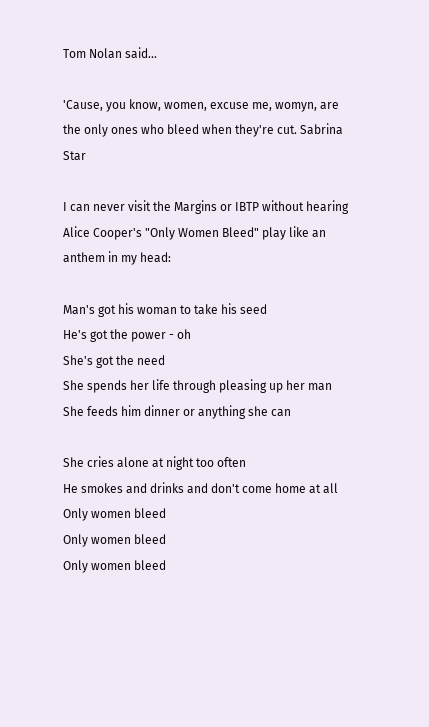Tom Nolan said...

'Cause, you know, women, excuse me, womyn, are the only ones who bleed when they're cut. Sabrina Star

I can never visit the Margins or IBTP without hearing Alice Cooper's "Only Women Bleed" play like an anthem in my head:

Man's got his woman to take his seed
He's got the power - oh
She's got the need
She spends her life through pleasing up her man
She feeds him dinner or anything she can

She cries alone at night too often
He smokes and drinks and don't come home at all
Only women bleed
Only women bleed
Only women bleed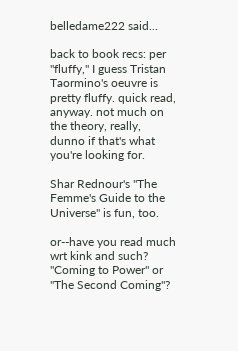belledame222 said...

back to book recs: per "fluffy," I guess Tristan Taormino's oeuvre is pretty fluffy. quick read, anyway. not much on the theory, really, dunno if that's what you're looking for.

Shar Rednour's "The Femme's Guide to the Universe" is fun, too.

or--have you read much wrt kink and such? "Coming to Power" or "The Second Coming"?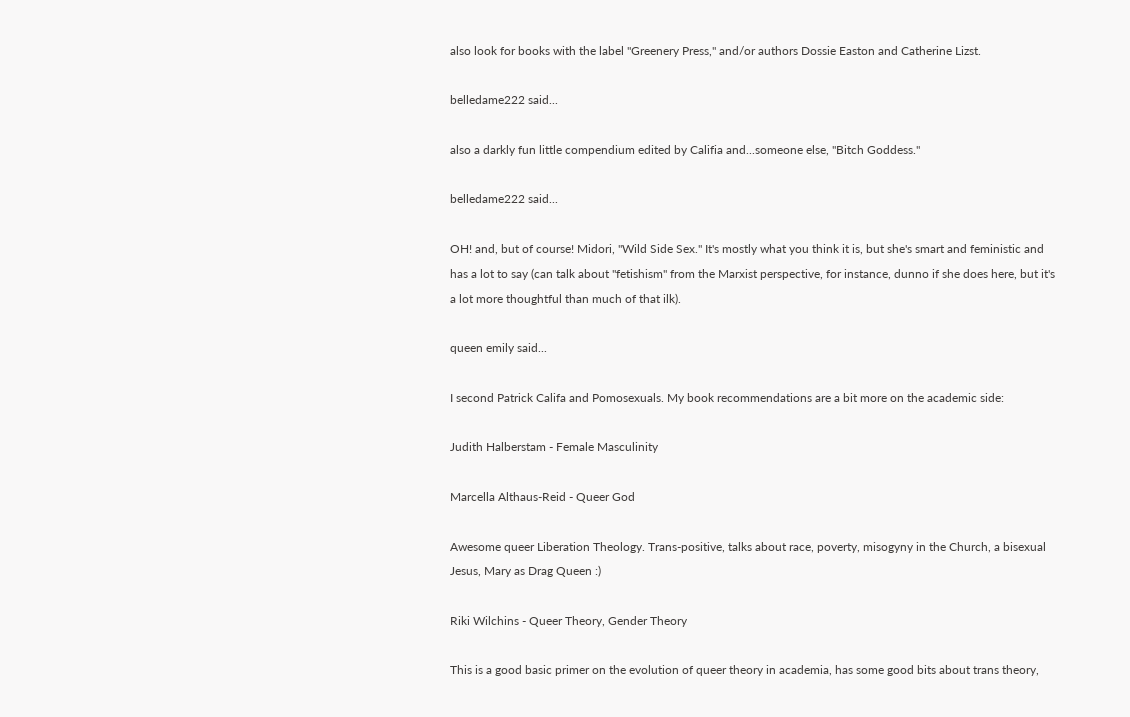also look for books with the label "Greenery Press," and/or authors Dossie Easton and Catherine Lizst.

belledame222 said...

also a darkly fun little compendium edited by Califia and...someone else, "Bitch Goddess."

belledame222 said...

OH! and, but of course! Midori, "Wild Side Sex." It's mostly what you think it is, but she's smart and feministic and has a lot to say (can talk about "fetishism" from the Marxist perspective, for instance, dunno if she does here, but it's a lot more thoughtful than much of that ilk).

queen emily said...

I second Patrick Califa and Pomosexuals. My book recommendations are a bit more on the academic side:

Judith Halberstam - Female Masculinity

Marcella Althaus-Reid - Queer God

Awesome queer Liberation Theology. Trans-positive, talks about race, poverty, misogyny in the Church, a bisexual Jesus, Mary as Drag Queen :)

Riki Wilchins - Queer Theory, Gender Theory

This is a good basic primer on the evolution of queer theory in academia, has some good bits about trans theory,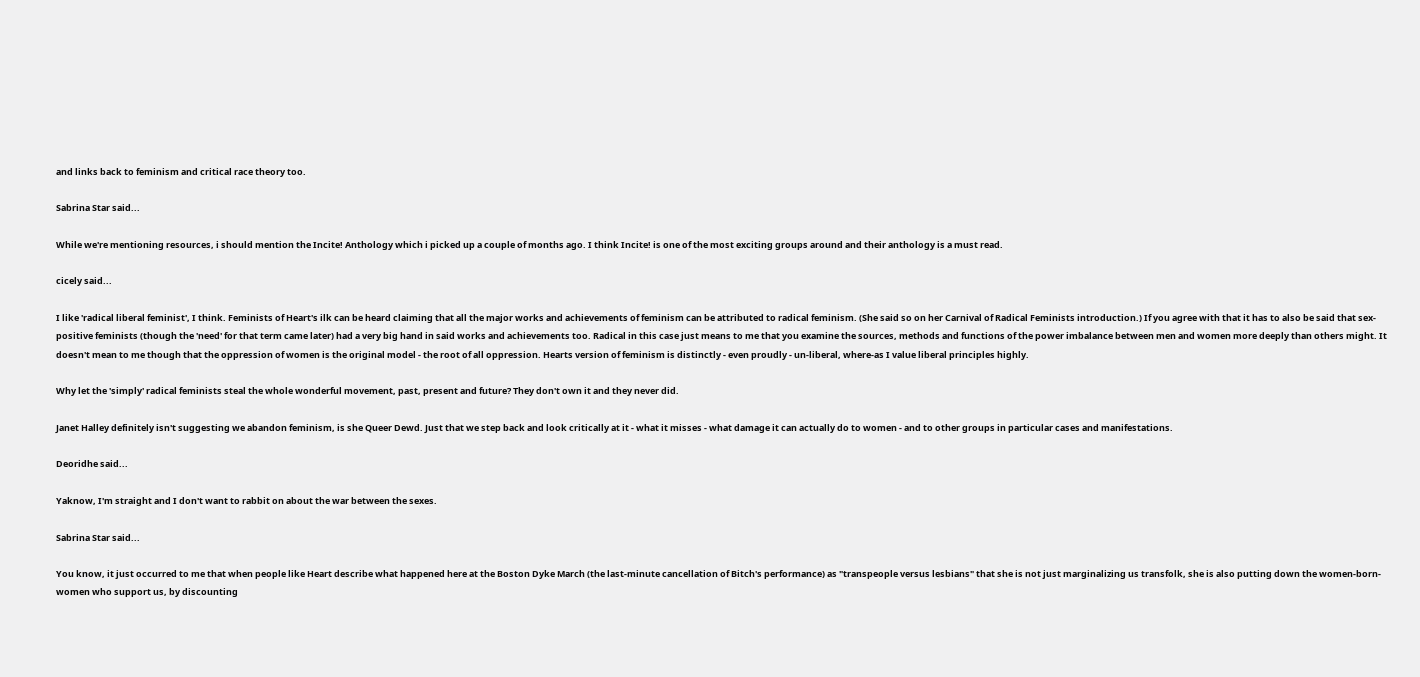and links back to feminism and critical race theory too.

Sabrina Star said...

While we're mentioning resources, i should mention the Incite! Anthology which i picked up a couple of months ago. I think Incite! is one of the most exciting groups around and their anthology is a must read.

cicely said...

I like 'radical liberal feminist', I think. Feminists of Heart's ilk can be heard claiming that all the major works and achievements of feminism can be attributed to radical feminism. (She said so on her Carnival of Radical Feminists introduction.) If you agree with that it has to also be said that sex-positive feminists (though the 'need' for that term came later) had a very big hand in said works and achievements too. Radical in this case just means to me that you examine the sources, methods and functions of the power imbalance between men and women more deeply than others might. It doesn't mean to me though that the oppression of women is the original model - the root of all oppression. Hearts version of feminism is distinctly - even proudly - un-liberal, where-as I value liberal principles highly.

Why let the 'simply' radical feminists steal the whole wonderful movement, past, present and future? They don't own it and they never did.

Janet Halley definitely isn't suggesting we abandon feminism, is she Queer Dewd. Just that we step back and look critically at it - what it misses - what damage it can actually do to women - and to other groups in particular cases and manifestations.

Deoridhe said...

Yaknow, I'm straight and I don't want to rabbit on about the war between the sexes.

Sabrina Star said...

You know, it just occurred to me that when people like Heart describe what happened here at the Boston Dyke March (the last-minute cancellation of Bitch's performance) as "transpeople versus lesbians" that she is not just marginalizing us transfolk, she is also putting down the women-born-women who support us, by discounting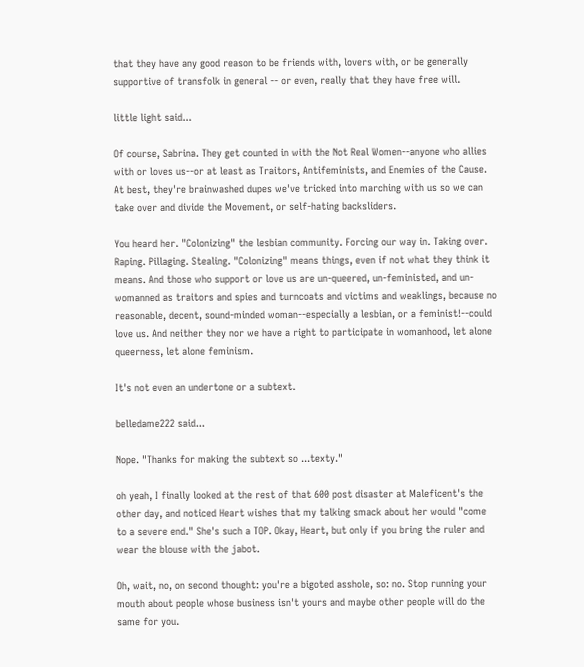that they have any good reason to be friends with, lovers with, or be generally supportive of transfolk in general -- or even, really that they have free will.

little light said...

Of course, Sabrina. They get counted in with the Not Real Women--anyone who allies with or loves us--or at least as Traitors, Antifeminists, and Enemies of the Cause. At best, they're brainwashed dupes we've tricked into marching with us so we can take over and divide the Movement, or self-hating backsliders.

You heard her. "Colonizing" the lesbian community. Forcing our way in. Taking over. Raping. Pillaging. Stealing. "Colonizing" means things, even if not what they think it means. And those who support or love us are un-queered, un-feministed, and un-womanned as traitors and spies and turncoats and victims and weaklings, because no reasonable, decent, sound-minded woman--especially a lesbian, or a feminist!--could love us. And neither they nor we have a right to participate in womanhood, let alone queerness, let alone feminism.

It's not even an undertone or a subtext.

belledame222 said...

Nope. "Thanks for making the subtext so ...texty."

oh yeah, I finally looked at the rest of that 600 post disaster at Maleficent's the other day, and noticed Heart wishes that my talking smack about her would "come to a severe end." She's such a TOP. Okay, Heart, but only if you bring the ruler and wear the blouse with the jabot.

Oh, wait, no, on second thought: you're a bigoted asshole, so: no. Stop running your mouth about people whose business isn't yours and maybe other people will do the same for you.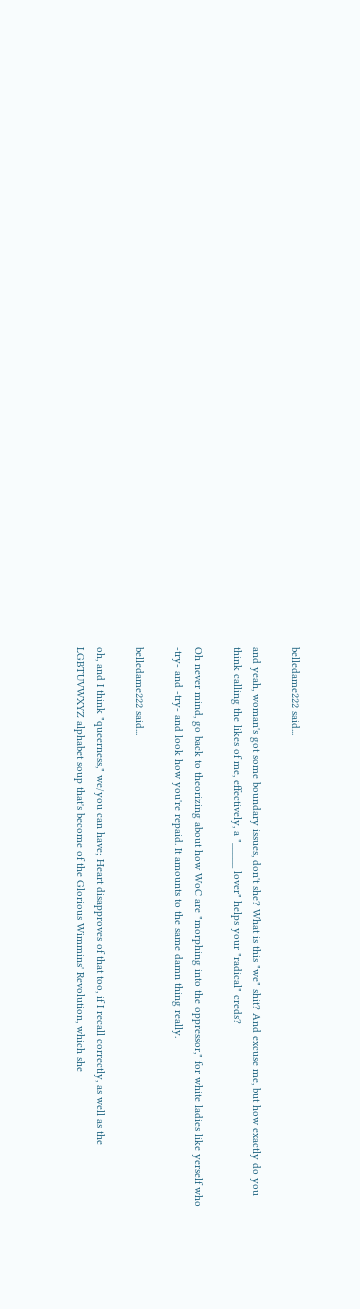belledame222 said...

and yeah, woman's got some boundary issues, don't she? What is this "we" shit? And excuse me, but how exactly do you think calling the likes of me, effectively, a "_____ lover" helps your "radical" creds?

Oh never mind, go back to theorizing about how WoC are "morphing into the oppressor," for white ladies like yerself who -try- and -try- and look how you're repaid. It amounts to the same damn thing really.

belledame222 said...

oh, and I think "queerness," we/you can have; Heart disapproves of that too, if I recall correctly, as well as the LGBTUVWXYZ alphabet soup that's become of the Glorious Wimmins' Revolution, which she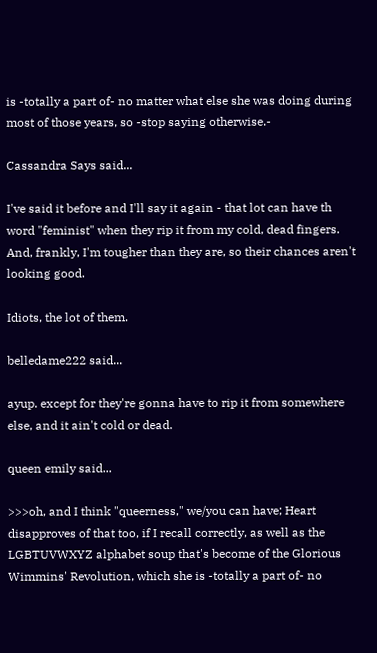is -totally a part of- no matter what else she was doing during most of those years, so -stop saying otherwise.-

Cassandra Says said...

I've said it before and I'll say it again - that lot can have th word "feminist" when they rip it from my cold, dead fingers. And, frankly, I'm tougher than they are, so their chances aren't looking good.

Idiots, the lot of them.

belledame222 said...

ayup. except for they're gonna have to rip it from somewhere else, and it ain't cold or dead.

queen emily said...

>>>oh, and I think "queerness," we/you can have; Heart disapproves of that too, if I recall correctly, as well as the LGBTUVWXYZ alphabet soup that's become of the Glorious Wimmins' Revolution, which she is -totally a part of- no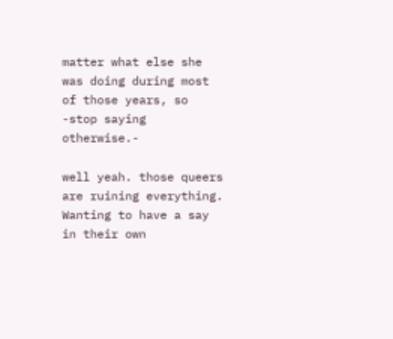matter what else she was doing during most of those years, so -stop saying otherwise.-

well yeah. those queers are ruining everything. Wanting to have a say in their own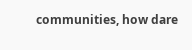communities, how dare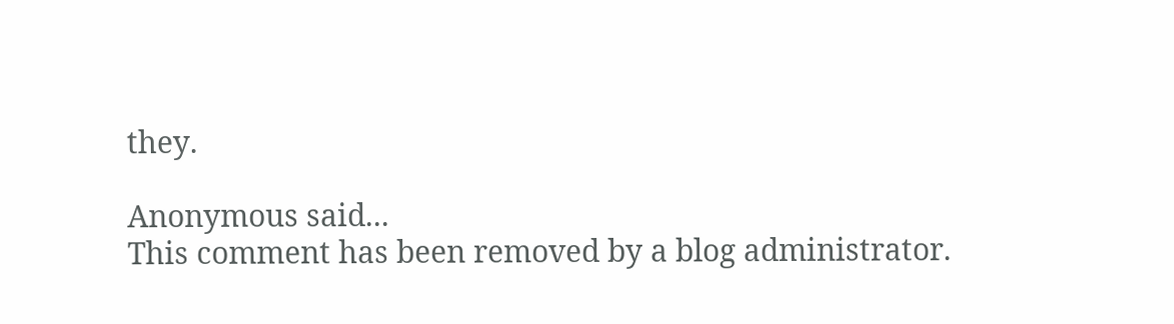they.

Anonymous said...
This comment has been removed by a blog administrator.